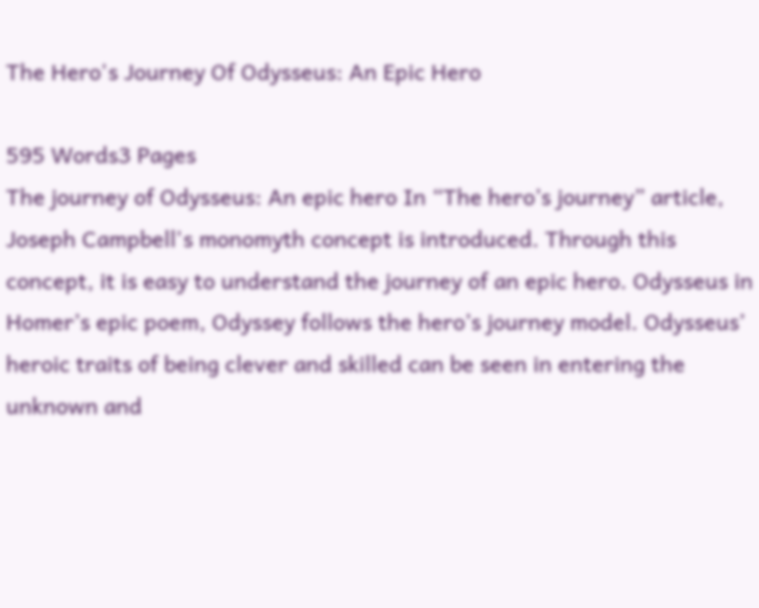The Hero's Journey Of Odysseus: An Epic Hero

595 Words3 Pages
The journey of Odysseus: An epic hero In “The hero’s journey” article, Joseph Campbell's monomyth concept is introduced. Through this concept, it is easy to understand the journey of an epic hero. Odysseus in Homer’s epic poem, Odyssey follows the hero’s journey model. Odysseus’ heroic traits of being clever and skilled can be seen in entering the unknown and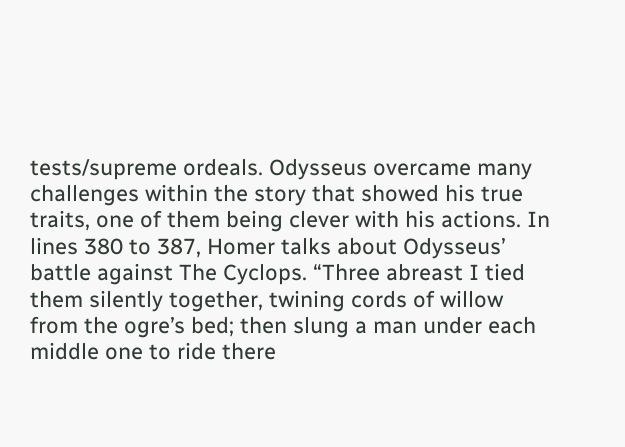tests/supreme ordeals. Odysseus overcame many challenges within the story that showed his true traits, one of them being clever with his actions. In lines 380 to 387, Homer talks about Odysseus’ battle against The Cyclops. “Three abreast I tied them silently together, twining cords of willow from the ogre’s bed; then slung a man under each middle one to ride there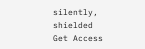silently, shielded
Get Access